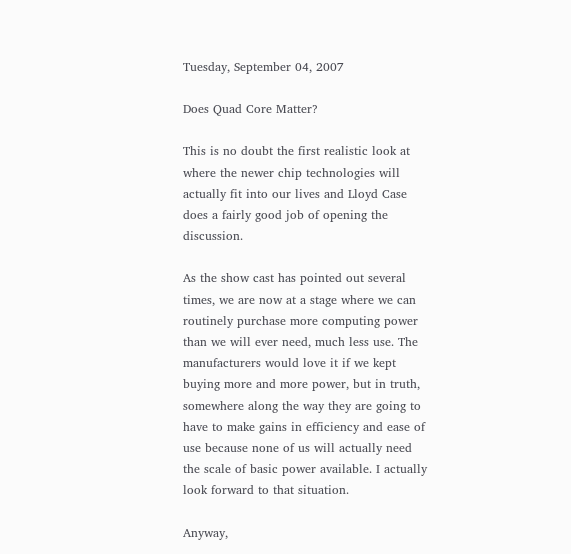Tuesday, September 04, 2007

Does Quad Core Matter?

This is no doubt the first realistic look at where the newer chip technologies will actually fit into our lives and Lloyd Case does a fairly good job of opening the discussion.

As the show cast has pointed out several times, we are now at a stage where we can routinely purchase more computing power than we will ever need, much less use. The manufacturers would love it if we kept buying more and more power, but in truth, somewhere along the way they are going to have to make gains in efficiency and ease of use because none of us will actually need the scale of basic power available. I actually look forward to that situation.

Anyway,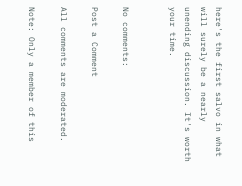here's the first salvo in what will surely be a nearly unending discussion. It's worth your time.


No comments:

Post a Comment

All comments are moderated.

Note: Only a member of this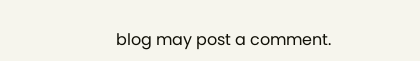blog may post a comment.